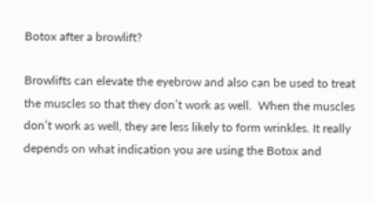Botox after a browlift?

Browlifts can elevate the eyebrow and also can be used to treat the muscles so that they don’t work as well.  When the muscles don’t work as well, they are less likely to form wrinkles. It really depends on what indication you are using the Botox and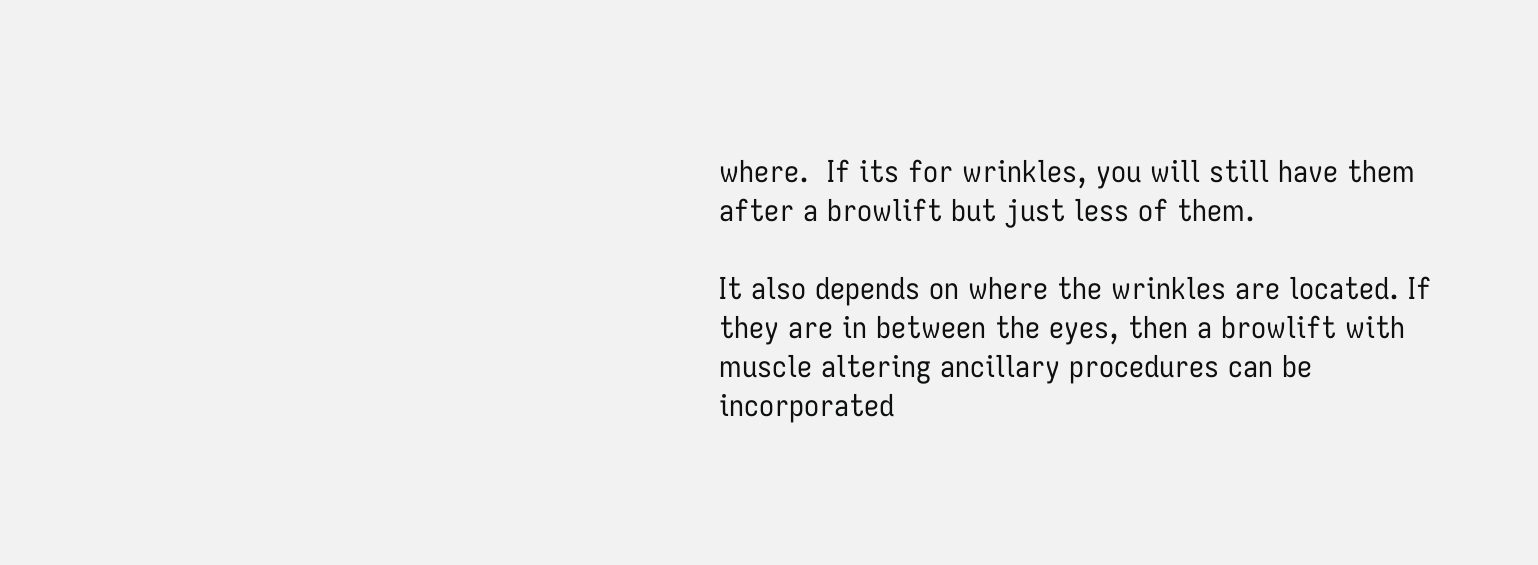where.  If its for wrinkles, you will still have them after a browlift but just less of them.

It also depends on where the wrinkles are located. If they are in between the eyes, then a browlift with muscle altering ancillary procedures can be incorporated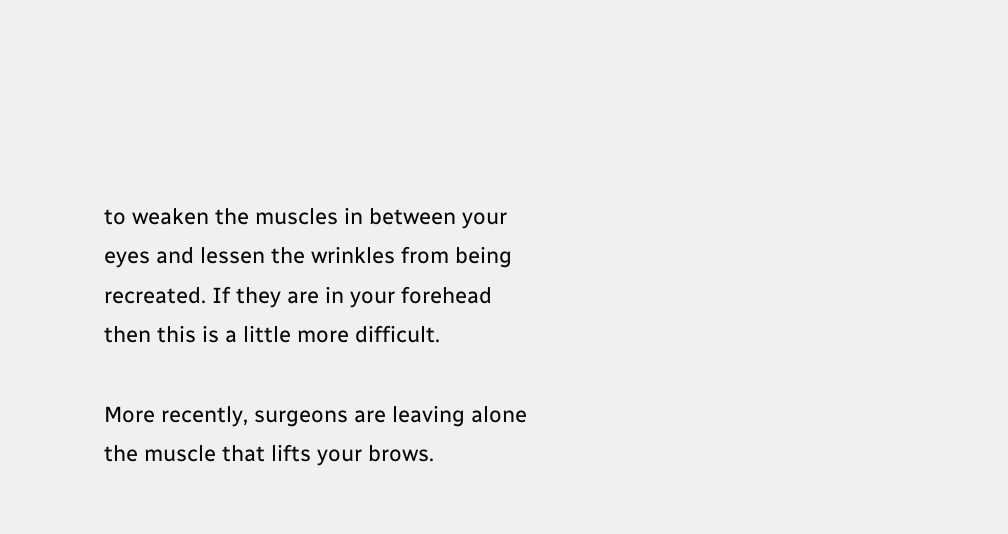to weaken the muscles in between your eyes and lessen the wrinkles from being recreated. If they are in your forehead then this is a little more difficult.

More recently, surgeons are leaving alone the muscle that lifts your brows.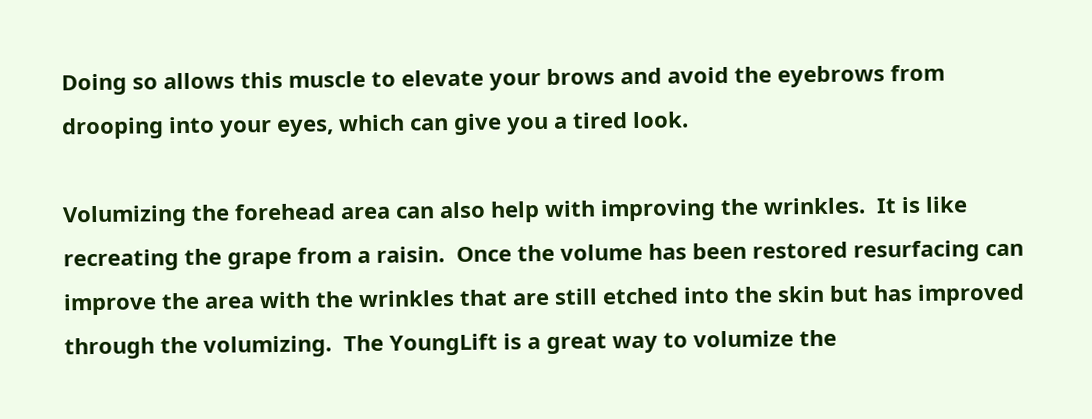Doing so allows this muscle to elevate your brows and avoid the eyebrows from drooping into your eyes, which can give you a tired look.

Volumizing the forehead area can also help with improving the wrinkles.  It is like recreating the grape from a raisin.  Once the volume has been restored resurfacing can improve the area with the wrinkles that are still etched into the skin but has improved through the volumizing.  The YoungLift is a great way to volumize the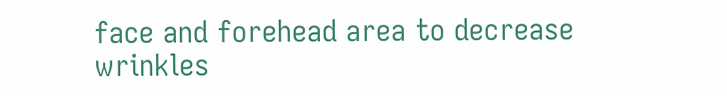face and forehead area to decrease wrinkles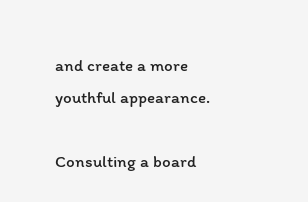and create a more youthful appearance.

Consulting a board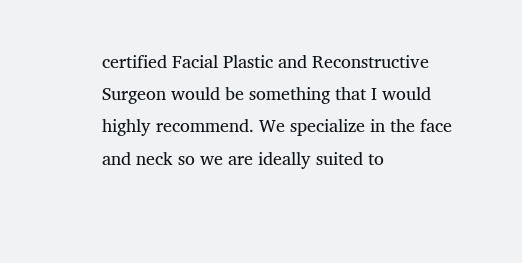certified Facial Plastic and Reconstructive Surgeon would be something that I would highly recommend. We specialize in the face and neck so we are ideally suited to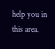help you in this area.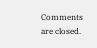Comments are closed.